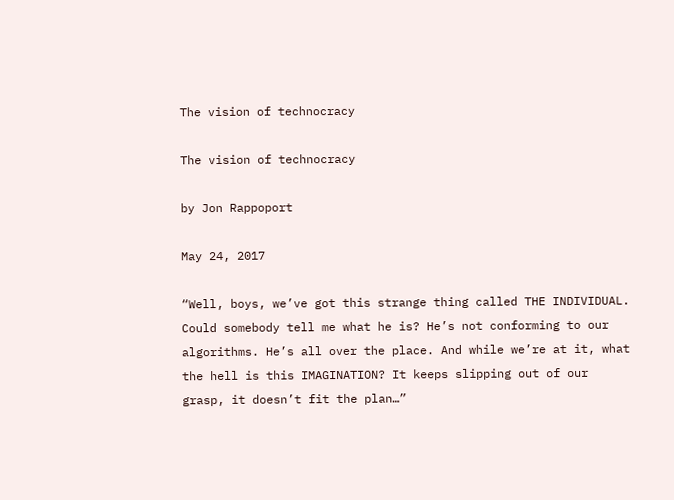The vision of technocracy

The vision of technocracy

by Jon Rappoport

May 24, 2017

“Well, boys, we’ve got this strange thing called THE INDIVIDUAL. Could somebody tell me what he is? He’s not conforming to our algorithms. He’s all over the place. And while we’re at it, what the hell is this IMAGINATION? It keeps slipping out of our grasp, it doesn’t fit the plan…”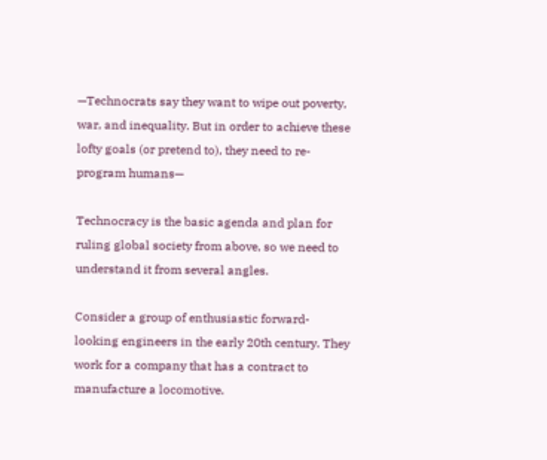—Technocrats say they want to wipe out poverty, war, and inequality. But in order to achieve these lofty goals (or pretend to), they need to re-program humans—

Technocracy is the basic agenda and plan for ruling global society from above, so we need to understand it from several angles.

Consider a group of enthusiastic forward-looking engineers in the early 20th century. They work for a company that has a contract to manufacture a locomotive.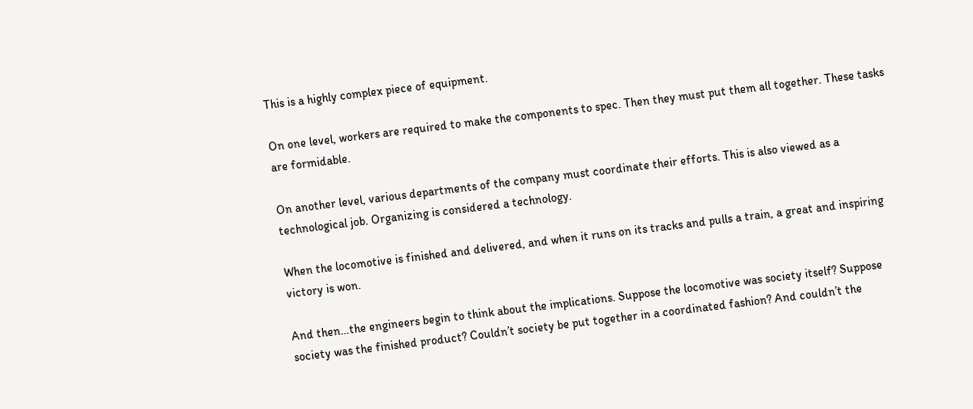This is a highly complex piece of equipment.

On one level, workers are required to make the components to spec. Then they must put them all together. These tasks are formidable.

On another level, various departments of the company must coordinate their efforts. This is also viewed as a technological job. Organizing is considered a technology.

When the locomotive is finished and delivered, and when it runs on its tracks and pulls a train, a great and inspiring victory is won.

And then…the engineers begin to think about the implications. Suppose the locomotive was society itself? Suppose society was the finished product? Couldn’t society be put together in a coordinated fashion? And couldn’t the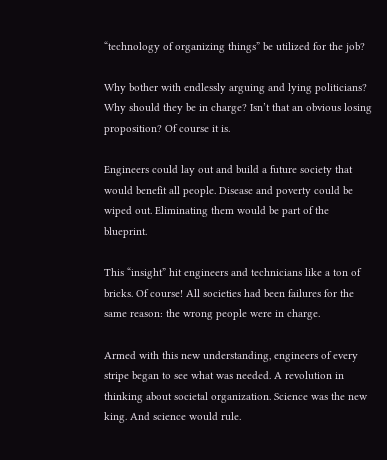“technology of organizing things” be utilized for the job?

Why bother with endlessly arguing and lying politicians? Why should they be in charge? Isn’t that an obvious losing proposition? Of course it is.

Engineers could lay out and build a future society that would benefit all people. Disease and poverty could be wiped out. Eliminating them would be part of the blueprint.

This “insight” hit engineers and technicians like a ton of bricks. Of course! All societies had been failures for the same reason: the wrong people were in charge.

Armed with this new understanding, engineers of every stripe began to see what was needed. A revolution in thinking about societal organization. Science was the new king. And science would rule.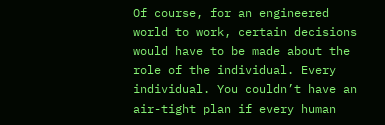Of course, for an engineered world to work, certain decisions would have to be made about the role of the individual. Every individual. You couldn’t have an air-tight plan if every human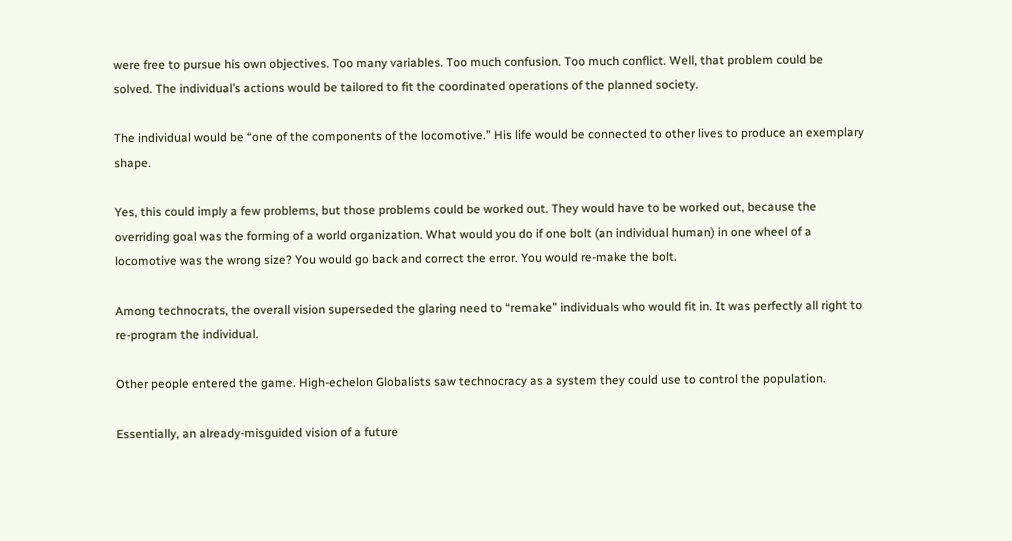were free to pursue his own objectives. Too many variables. Too much confusion. Too much conflict. Well, that problem could be solved. The individual’s actions would be tailored to fit the coordinated operations of the planned society.

The individual would be “one of the components of the locomotive.” His life would be connected to other lives to produce an exemplary shape.

Yes, this could imply a few problems, but those problems could be worked out. They would have to be worked out, because the overriding goal was the forming of a world organization. What would you do if one bolt (an individual human) in one wheel of a locomotive was the wrong size? You would go back and correct the error. You would re-make the bolt.

Among technocrats, the overall vision superseded the glaring need to “remake” individuals who would fit in. It was perfectly all right to re-program the individual.

Other people entered the game. High-echelon Globalists saw technocracy as a system they could use to control the population.

Essentially, an already-misguided vision of a future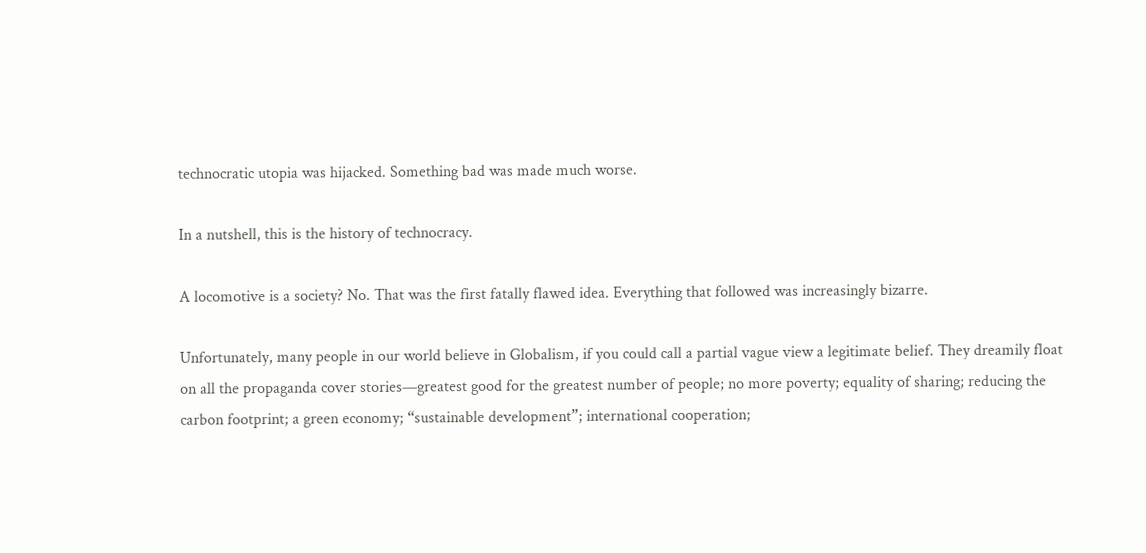technocratic utopia was hijacked. Something bad was made much worse.

In a nutshell, this is the history of technocracy.

A locomotive is a society? No. That was the first fatally flawed idea. Everything that followed was increasingly bizarre.

Unfortunately, many people in our world believe in Globalism, if you could call a partial vague view a legitimate belief. They dreamily float on all the propaganda cover stories—greatest good for the greatest number of people; no more poverty; equality of sharing; reducing the carbon footprint; a green economy; “sustainable development”; international cooperation;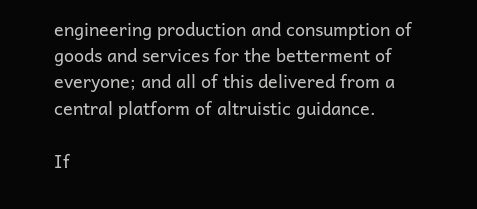engineering production and consumption of goods and services for the betterment of everyone; and all of this delivered from a central platform of altruistic guidance.

If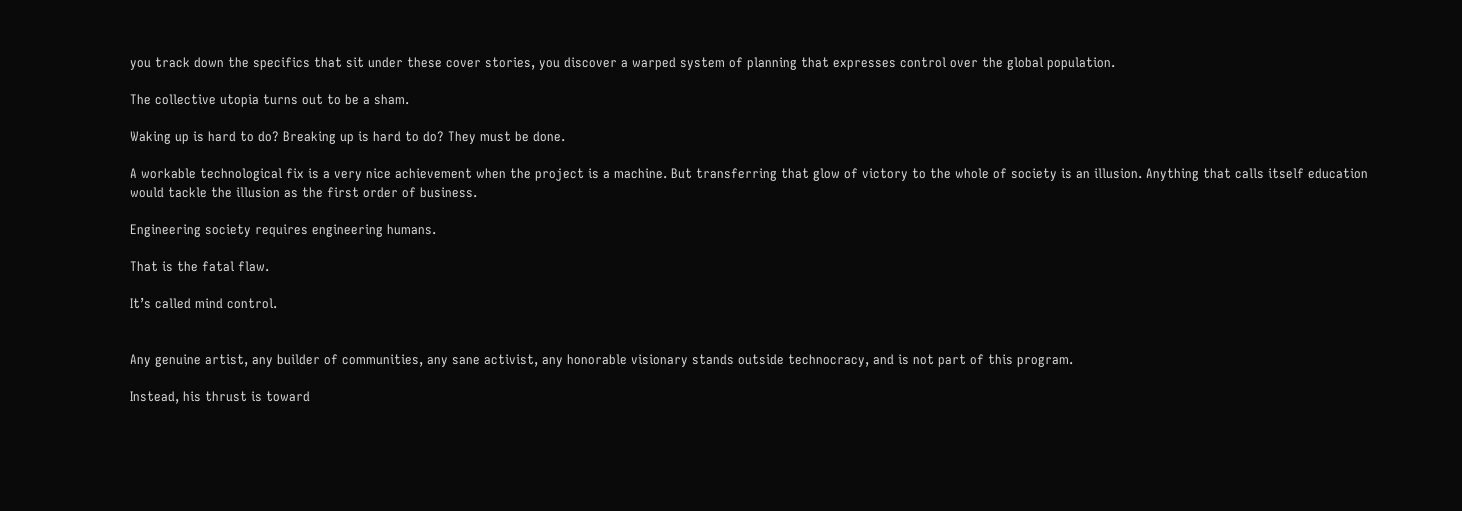you track down the specifics that sit under these cover stories, you discover a warped system of planning that expresses control over the global population.

The collective utopia turns out to be a sham.

Waking up is hard to do? Breaking up is hard to do? They must be done.

A workable technological fix is a very nice achievement when the project is a machine. But transferring that glow of victory to the whole of society is an illusion. Anything that calls itself education would tackle the illusion as the first order of business.

Engineering society requires engineering humans.

That is the fatal flaw.

It’s called mind control.


Any genuine artist, any builder of communities, any sane activist, any honorable visionary stands outside technocracy, and is not part of this program.

Instead, his thrust is toward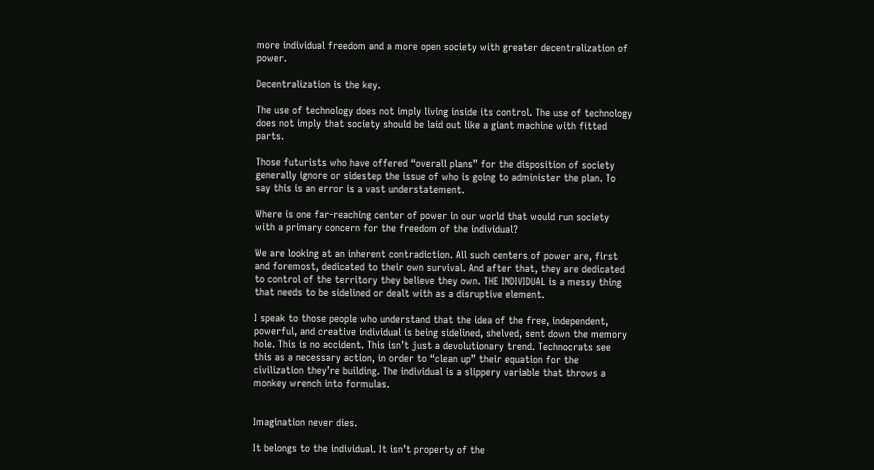more individual freedom and a more open society with greater decentralization of power.

Decentralization is the key.

The use of technology does not imply living inside its control. The use of technology does not imply that society should be laid out like a giant machine with fitted parts.

Those futurists who have offered “overall plans” for the disposition of society generally ignore or sidestep the issue of who is going to administer the plan. To say this is an error is a vast understatement.

Where is one far-reaching center of power in our world that would run society with a primary concern for the freedom of the individual?

We are looking at an inherent contradiction. All such centers of power are, first and foremost, dedicated to their own survival. And after that, they are dedicated to control of the territory they believe they own. THE INDIVIDUAL is a messy thing that needs to be sidelined or dealt with as a disruptive element.

I speak to those people who understand that the idea of the free, independent, powerful, and creative individual is being sidelined, shelved, sent down the memory hole. This is no accident. This isn’t just a devolutionary trend. Technocrats see this as a necessary action, in order to “clean up” their equation for the civilization they’re building. The individual is a slippery variable that throws a monkey wrench into formulas.


Imagination never dies.

It belongs to the individual. It isn’t property of the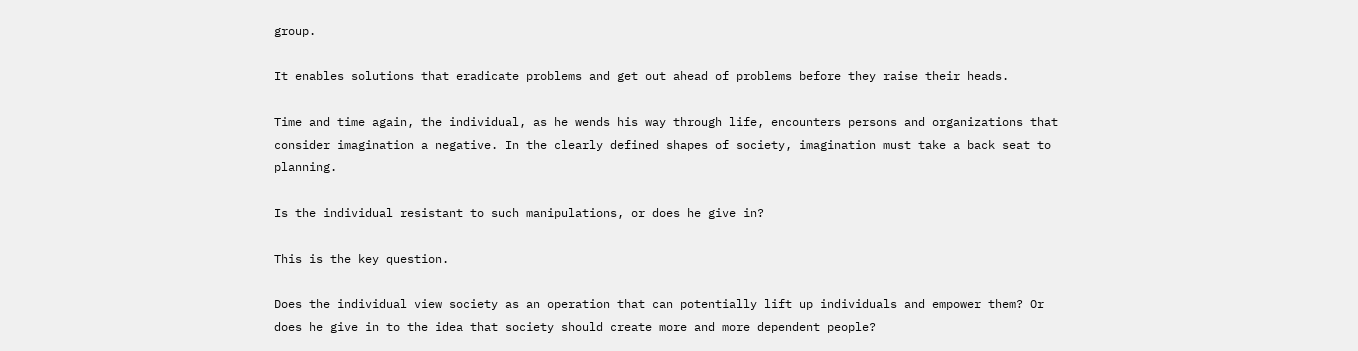group.

It enables solutions that eradicate problems and get out ahead of problems before they raise their heads.

Time and time again, the individual, as he wends his way through life, encounters persons and organizations that consider imagination a negative. In the clearly defined shapes of society, imagination must take a back seat to planning.

Is the individual resistant to such manipulations, or does he give in?

This is the key question.

Does the individual view society as an operation that can potentially lift up individuals and empower them? Or does he give in to the idea that society should create more and more dependent people?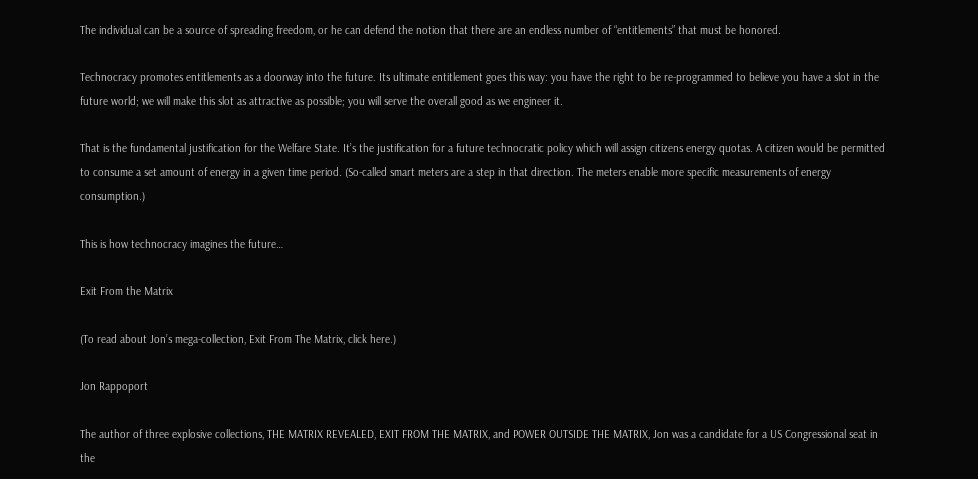The individual can be a source of spreading freedom, or he can defend the notion that there are an endless number of “entitlements” that must be honored.

Technocracy promotes entitlements as a doorway into the future. Its ultimate entitlement goes this way: you have the right to be re-programmed to believe you have a slot in the future world; we will make this slot as attractive as possible; you will serve the overall good as we engineer it.

That is the fundamental justification for the Welfare State. It’s the justification for a future technocratic policy which will assign citizens energy quotas. A citizen would be permitted to consume a set amount of energy in a given time period. (So-called smart meters are a step in that direction. The meters enable more specific measurements of energy consumption.)

This is how technocracy imagines the future…

Exit From the Matrix

(To read about Jon’s mega-collection, Exit From The Matrix, click here.)

Jon Rappoport

The author of three explosive collections, THE MATRIX REVEALED, EXIT FROM THE MATRIX, and POWER OUTSIDE THE MATRIX, Jon was a candidate for a US Congressional seat in the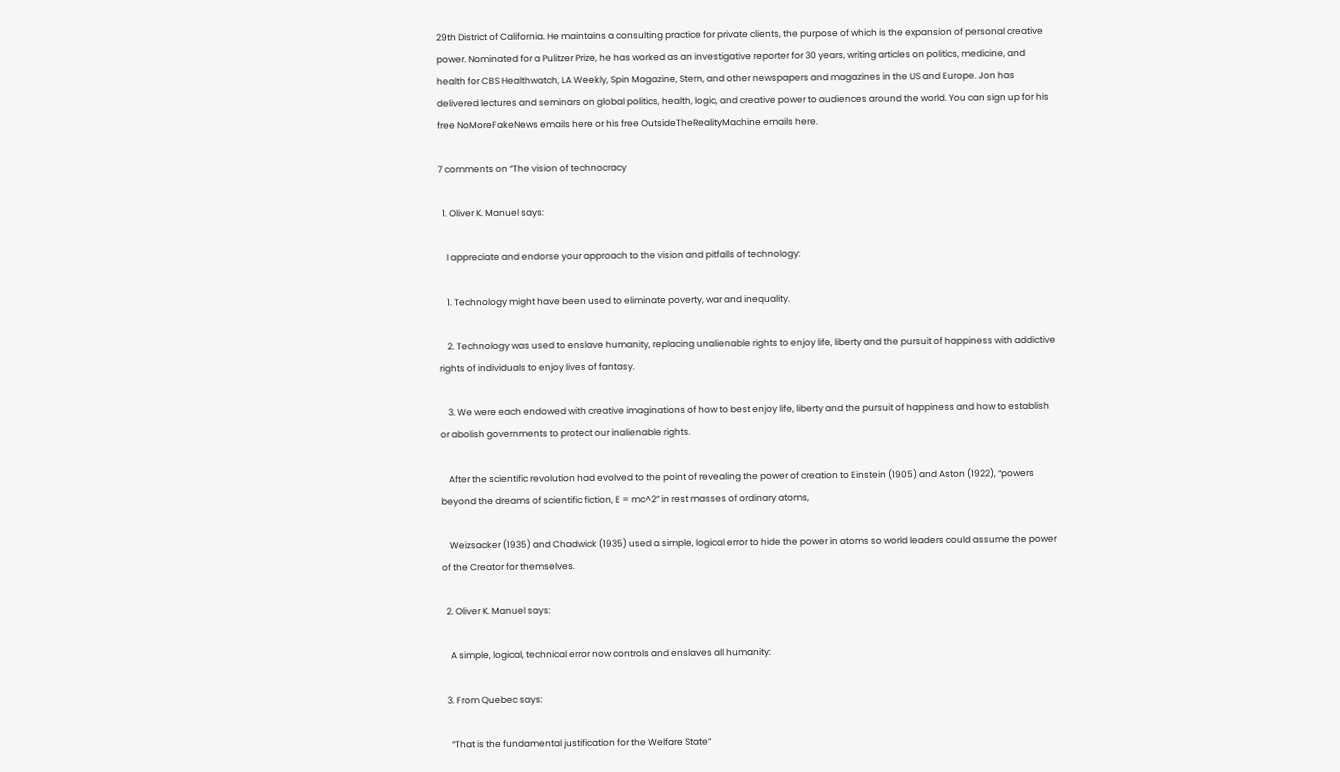29th District of California. He maintains a consulting practice for private clients, the purpose of which is the expansion of personal creative power. Nominated for a Pulitzer Prize, he has worked as an investigative reporter for 30 years, writing articles on politics, medicine, and health for CBS Healthwatch, LA Weekly, Spin Magazine, Stern, and other newspapers and magazines in the US and Europe. Jon has delivered lectures and seminars on global politics, health, logic, and creative power to audiences around the world. You can sign up for his free NoMoreFakeNews emails here or his free OutsideTheRealityMachine emails here.

7 comments on “The vision of technocracy

  1. Oliver K. Manuel says:

    I appreciate and endorse your approach to the vision and pitfalls of technology:

    1. Technology might have been used to eliminate poverty, war and inequality.

    2. Technology was used to enslave humanity, replacing unalienable rights to enjoy life, liberty and the pursuit of happiness with addictive rights of individuals to enjoy lives of fantasy.

    3. We were each endowed with creative imaginations of how to best enjoy life, liberty and the pursuit of happiness and how to establish or abolish governments to protect our inalienable rights.

    After the scientific revolution had evolved to the point of revealing the power of creation to Einstein (1905) and Aston (1922), “powers beyond the dreams of scientific fiction, E = mc^2” in rest masses of ordinary atoms,

    Weizsacker (1935) and Chadwick (1935) used a simple, logical error to hide the power in atoms so world leaders could assume the power of the Creator for themselves.

  2. Oliver K. Manuel says:

    A simple, logical, technical error now controls and enslaves all humanity:

  3. From Quebec says:

    “That is the fundamental justification for the Welfare State”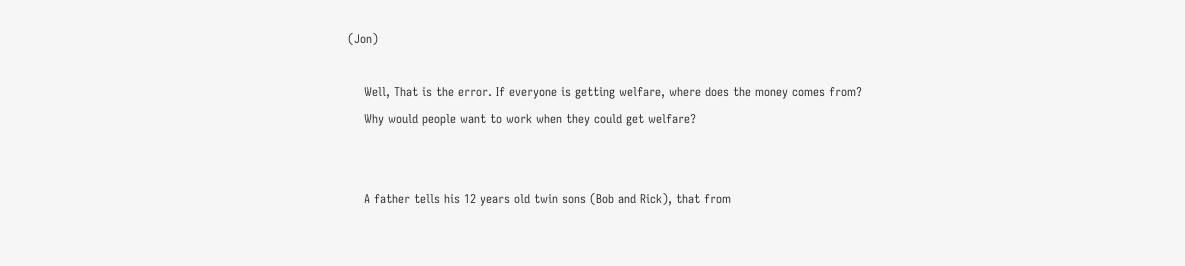(Jon)

    Well, That is the error. If everyone is getting welfare, where does the money comes from?
    Why would people want to work when they could get welfare?


    A father tells his 12 years old twin sons (Bob and Rick), that from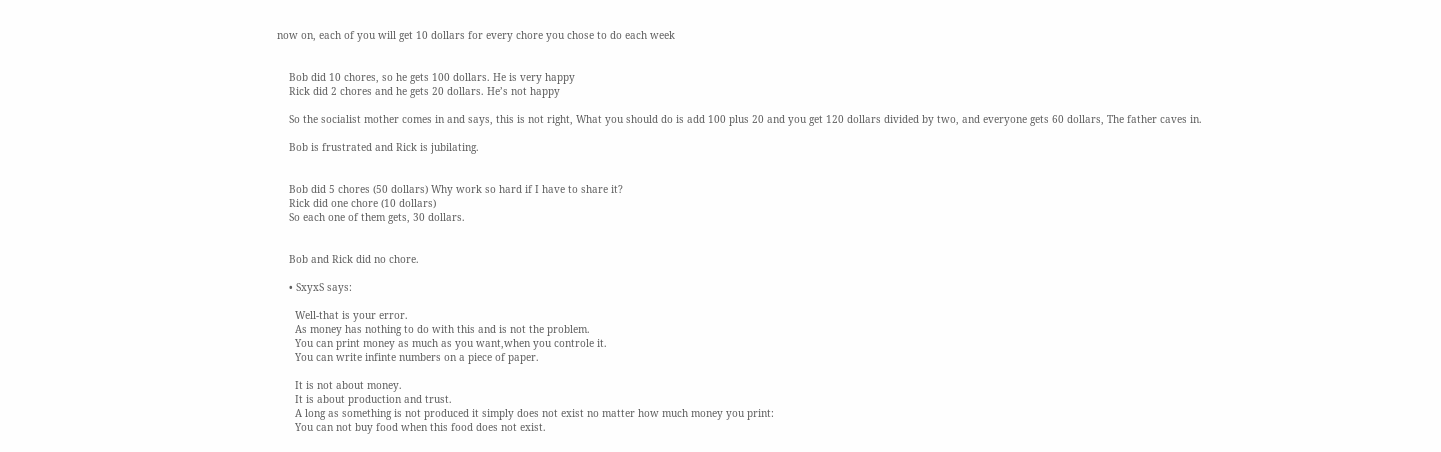now on, each of you will get 10 dollars for every chore you chose to do each week


    Bob did 10 chores, so he gets 100 dollars. He is very happy
    Rick did 2 chores and he gets 20 dollars. He’s not happy

    So the socialist mother comes in and says, this is not right, What you should do is add 100 plus 20 and you get 120 dollars divided by two, and everyone gets 60 dollars, The father caves in.

    Bob is frustrated and Rick is jubilating.


    Bob did 5 chores (50 dollars) Why work so hard if I have to share it?
    Rick did one chore (10 dollars)
    So each one of them gets, 30 dollars.


    Bob and Rick did no chore.

    • SxyxS says:

      Well-that is your error.
      As money has nothing to do with this and is not the problem.
      You can print money as much as you want,when you controle it.
      You can write infinte numbers on a piece of paper.

      It is not about money.
      It is about production and trust.
      A long as something is not produced it simply does not exist no matter how much money you print:
      You can not buy food when this food does not exist.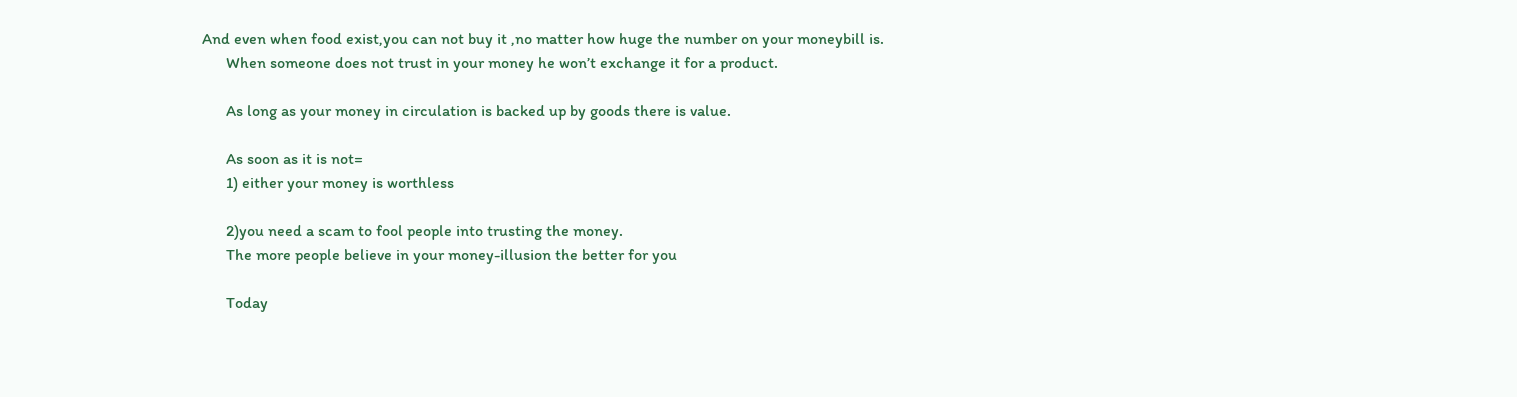And even when food exist,you can not buy it ,no matter how huge the number on your moneybill is.
      When someone does not trust in your money he won’t exchange it for a product.

      As long as your money in circulation is backed up by goods there is value.

      As soon as it is not=
      1) either your money is worthless

      2)you need a scam to fool people into trusting the money.
      The more people believe in your money-illusion the better for you

      Today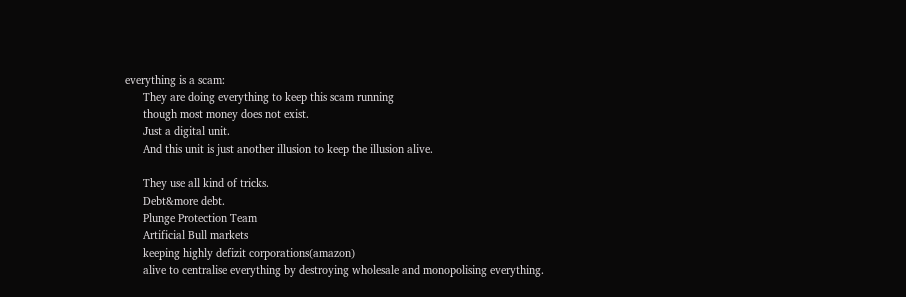everything is a scam:
      They are doing everything to keep this scam running
      though most money does not exist.
      Just a digital unit.
      And this unit is just another illusion to keep the illusion alive.

      They use all kind of tricks.
      Debt&more debt.
      Plunge Protection Team
      Artificial Bull markets
      keeping highly defizit corporations(amazon)
      alive to centralise everything by destroying wholesale and monopolising everything.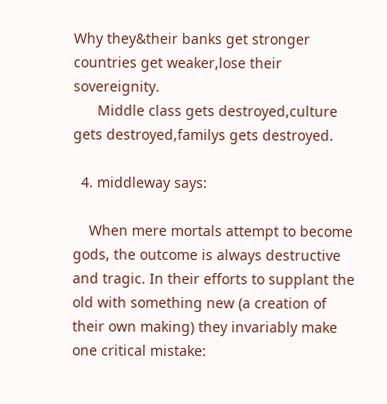Why they&their banks get stronger countries get weaker,lose their sovereignity.
      Middle class gets destroyed,culture gets destroyed,familys gets destroyed.

  4. middleway says:

    When mere mortals attempt to become gods, the outcome is always destructive and tragic. In their efforts to supplant the old with something new (a creation of their own making) they invariably make one critical mistake: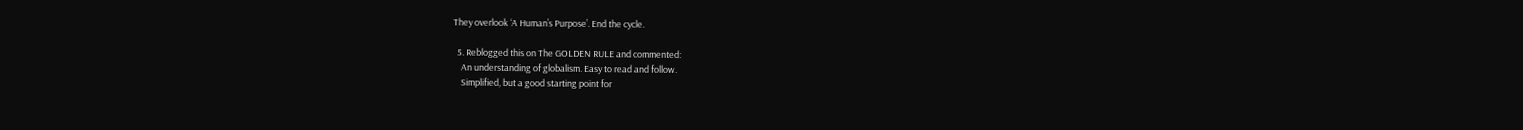They overlook ‘A Human’s Purpose’. End the cycle.

  5. Reblogged this on The GOLDEN RULE and commented:
    An understanding of globalism. Easy to read and follow.
    Simplified, but a good starting point for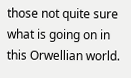those not quite sure what is going on in this Orwellian world.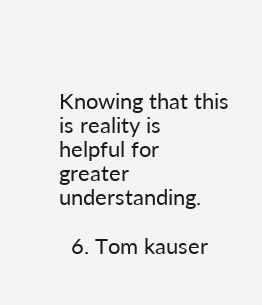Knowing that this is reality is helpful for greater understanding.

  6. Tom kauser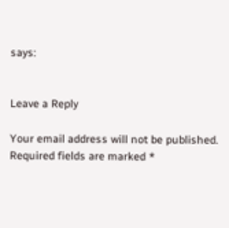says:


Leave a Reply

Your email address will not be published. Required fields are marked *